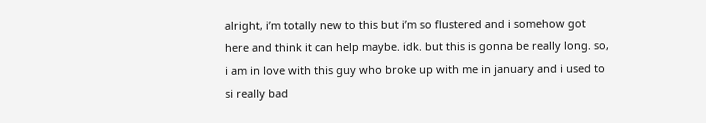alright, i’m totally new to this but i’m so flustered and i somehow got here and think it can help maybe. idk. but this is gonna be really long. so, i am in love with this guy who broke up with me in january and i used to si really bad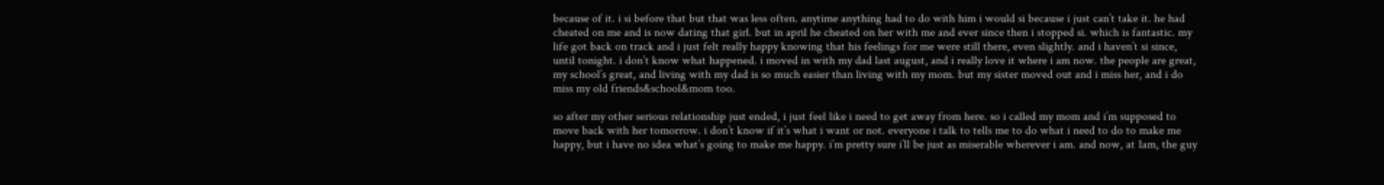because of it. i si before that but that was less often. anytime anything had to do with him i would si because i just can’t take it. he had cheated on me and is now dating that girl. but in april he cheated on her with me and ever since then i stopped si. which is fantastic. my life got back on track and i just felt really happy knowing that his feelings for me were still there, even slightly. and i haven’t si since, until tonight. i don’t know what happened. i moved in with my dad last august, and i really love it where i am now. the people are great, my school’s great, and living with my dad is so much easier than living with my mom. but my sister moved out and i miss her, and i do miss my old friends&school&mom too.

so after my other serious relationship just ended, i just feel like i need to get away from here. so i called my mom and i’m supposed to move back with her tomorrow. i don’t know if it’s what i want or not. everyone i talk to tells me to do what i need to do to make me happy, but i have no idea what’s going to make me happy. i’m pretty sure i’ll be just as miserable wherever i am. and now, at 1am, the guy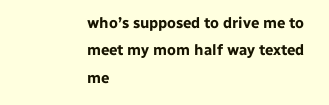who’s supposed to drive me to meet my mom half way texted me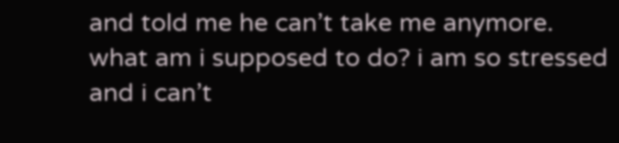and told me he can’t take me anymore. what am i supposed to do? i am so stressed and i can’t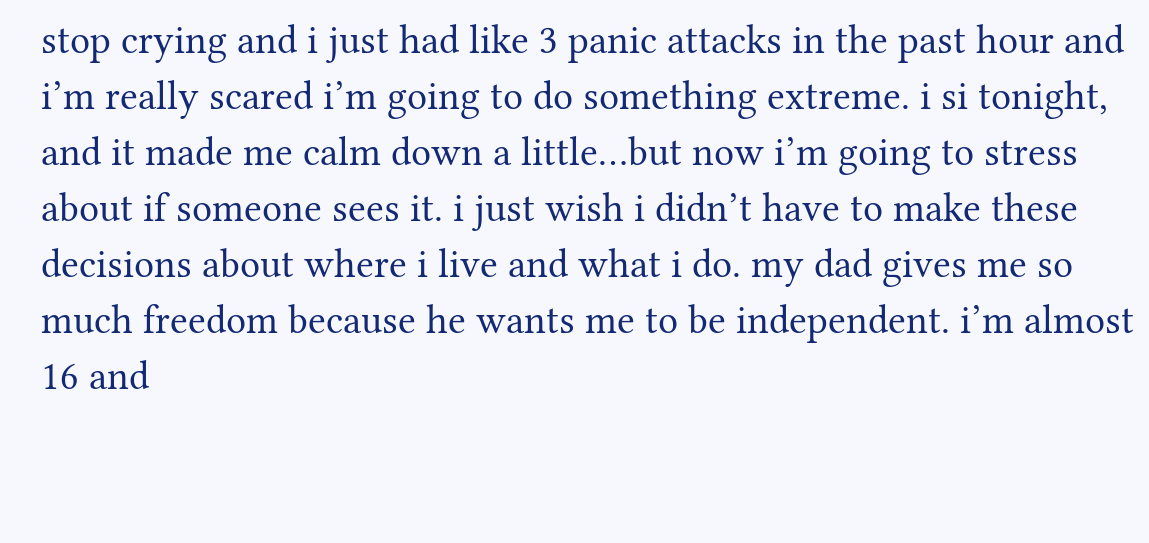stop crying and i just had like 3 panic attacks in the past hour and i’m really scared i’m going to do something extreme. i si tonight, and it made me calm down a little…but now i’m going to stress about if someone sees it. i just wish i didn’t have to make these decisions about where i live and what i do. my dad gives me so much freedom because he wants me to be independent. i’m almost 16 and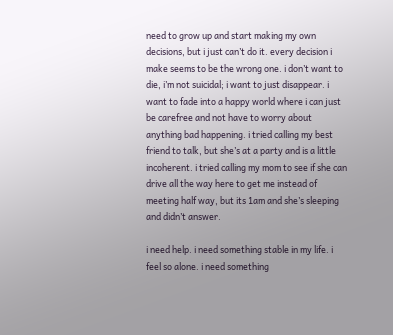need to grow up and start making my own decisions, but i just can’t do it. every decision i make seems to be the wrong one. i don’t want to die, i’m not suicidal; i want to just disappear. i want to fade into a happy world where i can just be carefree and not have to worry about anything bad happening. i tried calling my best friend to talk, but she’s at a party and is a little incoherent. i tried calling my mom to see if she can drive all the way here to get me instead of meeting half way, but its 1am and she’s sleeping and didn’t answer.

i need help. i need something stable in my life. i feel so alone. i need something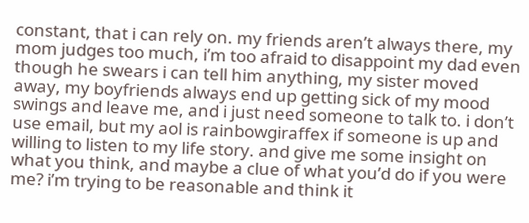constant, that i can rely on. my friends aren’t always there, my mom judges too much, i’m too afraid to disappoint my dad even though he swears i can tell him anything, my sister moved away, my boyfriends always end up getting sick of my mood swings and leave me, and i just need someone to talk to. i don’t use email, but my aol is rainbowgiraffex if someone is up and willing to listen to my life story. and give me some insight on what you think, and maybe a clue of what you’d do if you were me? i’m trying to be reasonable and think it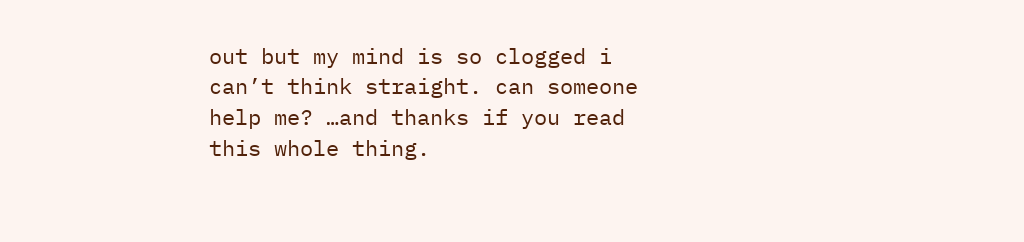out but my mind is so clogged i can’t think straight. can someone help me? …and thanks if you read this whole thing.